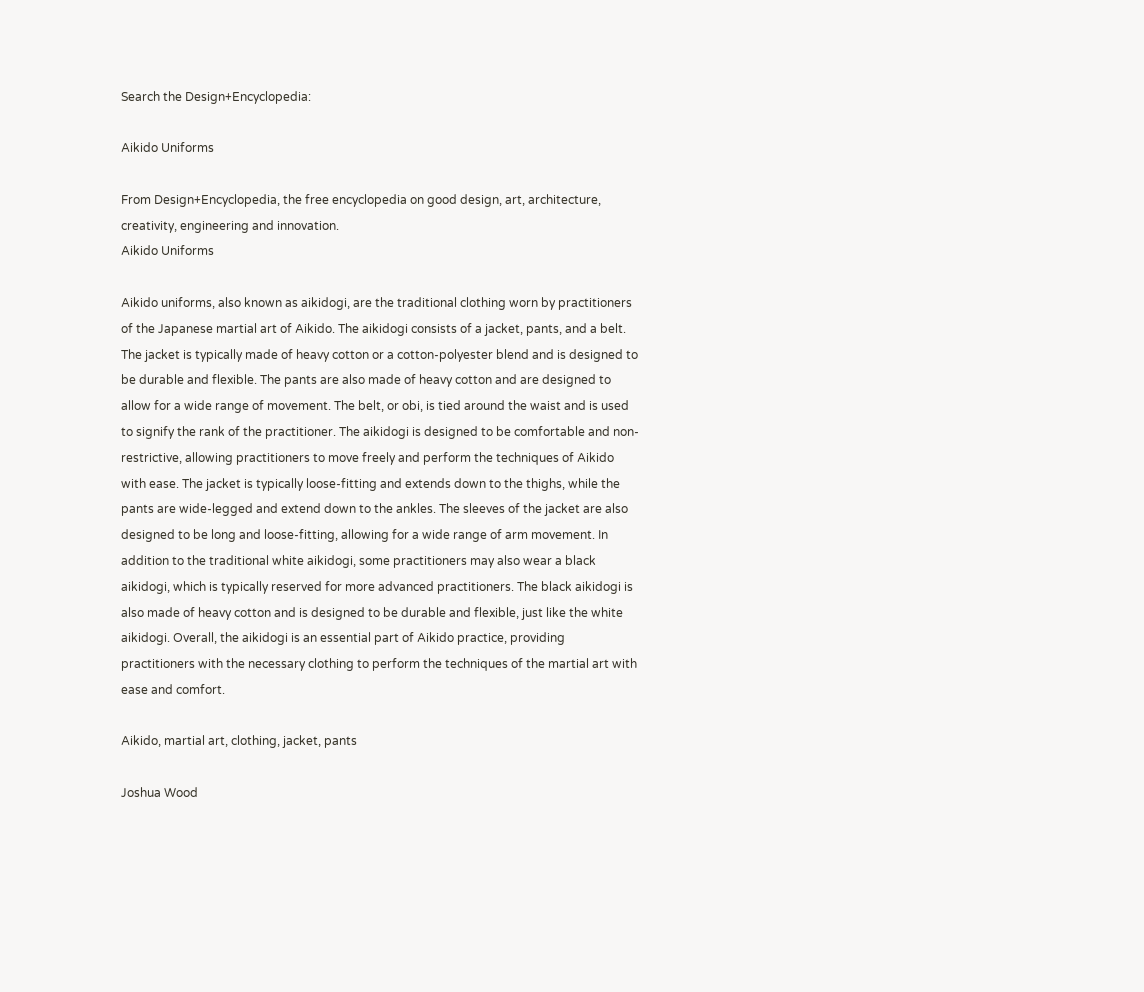Search the Design+Encyclopedia:

Aikido Uniforms

From Design+Encyclopedia, the free encyclopedia on good design, art, architecture, creativity, engineering and innovation.
Aikido Uniforms

Aikido uniforms, also known as aikidogi, are the traditional clothing worn by practitioners of the Japanese martial art of Aikido. The aikidogi consists of a jacket, pants, and a belt. The jacket is typically made of heavy cotton or a cotton-polyester blend and is designed to be durable and flexible. The pants are also made of heavy cotton and are designed to allow for a wide range of movement. The belt, or obi, is tied around the waist and is used to signify the rank of the practitioner. The aikidogi is designed to be comfortable and non-restrictive, allowing practitioners to move freely and perform the techniques of Aikido with ease. The jacket is typically loose-fitting and extends down to the thighs, while the pants are wide-legged and extend down to the ankles. The sleeves of the jacket are also designed to be long and loose-fitting, allowing for a wide range of arm movement. In addition to the traditional white aikidogi, some practitioners may also wear a black aikidogi, which is typically reserved for more advanced practitioners. The black aikidogi is also made of heavy cotton and is designed to be durable and flexible, just like the white aikidogi. Overall, the aikidogi is an essential part of Aikido practice, providing practitioners with the necessary clothing to perform the techniques of the martial art with ease and comfort.

Aikido, martial art, clothing, jacket, pants

Joshua Wood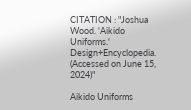CITATION : "Joshua Wood. 'Aikido Uniforms.' Design+Encyclopedia. (Accessed on June 15, 2024)"

Aikido Uniforms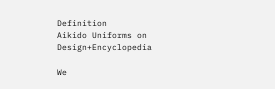Definition
Aikido Uniforms on Design+Encyclopedia

We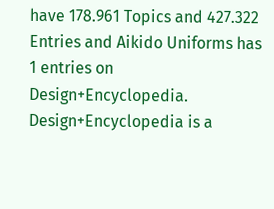have 178.961 Topics and 427.322 Entries and Aikido Uniforms has 1 entries on Design+Encyclopedia. Design+Encyclopedia is a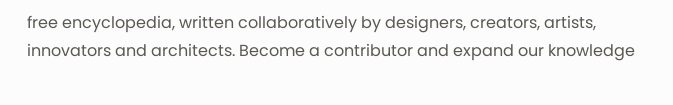free encyclopedia, written collaboratively by designers, creators, artists, innovators and architects. Become a contributor and expand our knowledge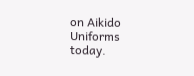on Aikido Uniforms today.